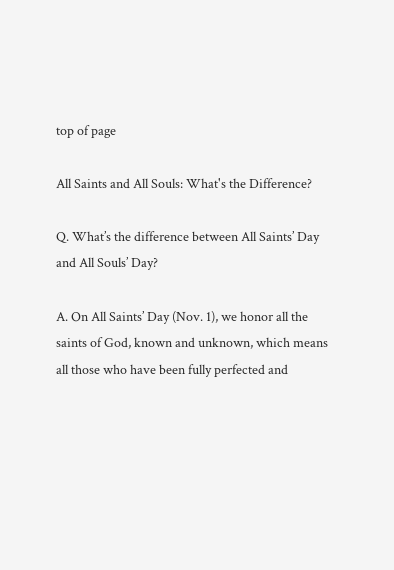top of page

All Saints and All Souls: What's the Difference?

Q. What’s the difference between All Saints’ Day and All Souls’ Day?

A. On All Saints’ Day (Nov. 1), we honor all the saints of God, known and unknown, which means all those who have been fully perfected and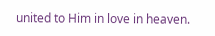united to Him in love in heaven.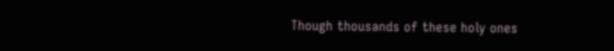Though thousands of these holy ones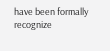have been formally recognize